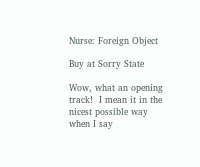Nurse: Foreign Object

Buy at Sorry State

Wow, what an opening track!  I mean it in the nicest possible way when I say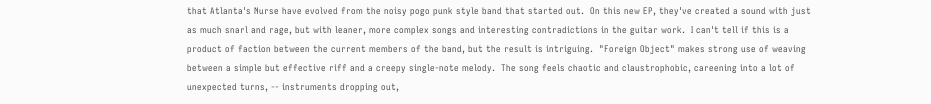that Atlanta's Nurse have evolved from the noisy pogo punk style band that started out.  On this new EP, they've created a sound with just as much snarl and rage, but with leaner, more complex songs and interesting contradictions in the guitar work.  I can't tell if this is a product of faction between the current members of the band, but the result is intriguing.  "Foreign Object" makes strong use of weaving between a simple but effective riff and a creepy single-note melody.  The song feels chaotic and claustrophobic, careening into a lot of unexpected turns, -- instruments dropping out,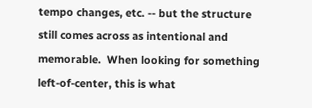tempo changes, etc. -- but the structure still comes across as intentional and memorable.  When looking for something left-of-center, this is what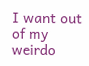I want out of my weirdo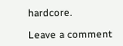hardcore.

Leave a comment